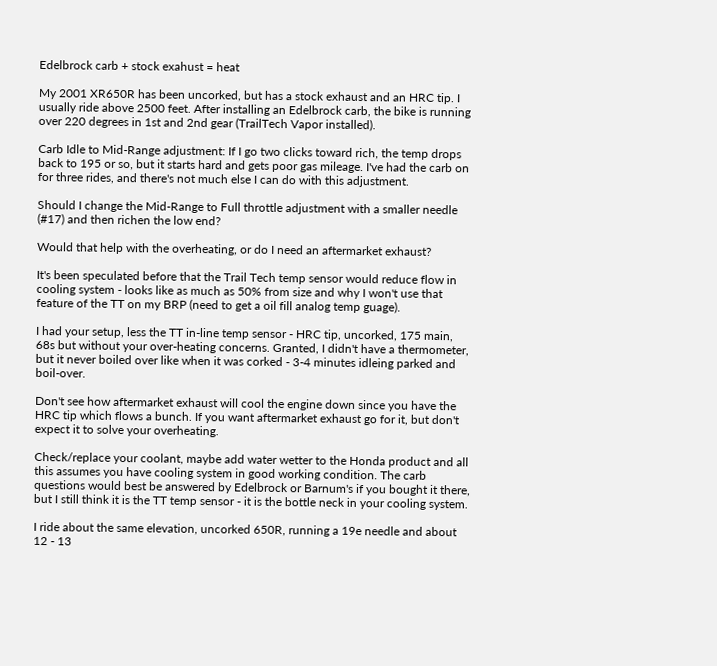Edelbrock carb + stock exahust = heat

My 2001 XR650R has been uncorked, but has a stock exhaust and an HRC tip. I usually ride above 2500 feet. After installing an Edelbrock carb, the bike is running over 220 degrees in 1st and 2nd gear (TrailTech Vapor installed).

Carb Idle to Mid-Range adjustment: If I go two clicks toward rich, the temp drops back to 195 or so, but it starts hard and gets poor gas mileage. I've had the carb on for three rides, and there's not much else I can do with this adjustment.

Should I change the Mid-Range to Full throttle adjustment with a smaller needle (#17) and then richen the low end?

Would that help with the overheating, or do I need an aftermarket exhaust?

It's been speculated before that the Trail Tech temp sensor would reduce flow in cooling system - looks like as much as 50% from size and why I won't use that feature of the TT on my BRP (need to get a oil fill analog temp guage).

I had your setup, less the TT in-line temp sensor - HRC tip, uncorked, 175 main, 68s but without your over-heating concerns. Granted, I didn't have a thermometer, but it never boiled over like when it was corked - 3-4 minutes idleing parked and boil-over.

Don't see how aftermarket exhaust will cool the engine down since you have the HRC tip which flows a bunch. If you want aftermarket exhaust go for it, but don't expect it to solve your overheating.

Check/replace your coolant, maybe add water wetter to the Honda product and all this assumes you have cooling system in good working condition. The carb questions would best be answered by Edelbrock or Barnum's if you bought it there, but I still think it is the TT temp sensor - it is the bottle neck in your cooling system.

I ride about the same elevation, uncorked 650R, running a 19e needle and about 12 - 13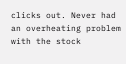clicks out. Never had an overheating problem with the stock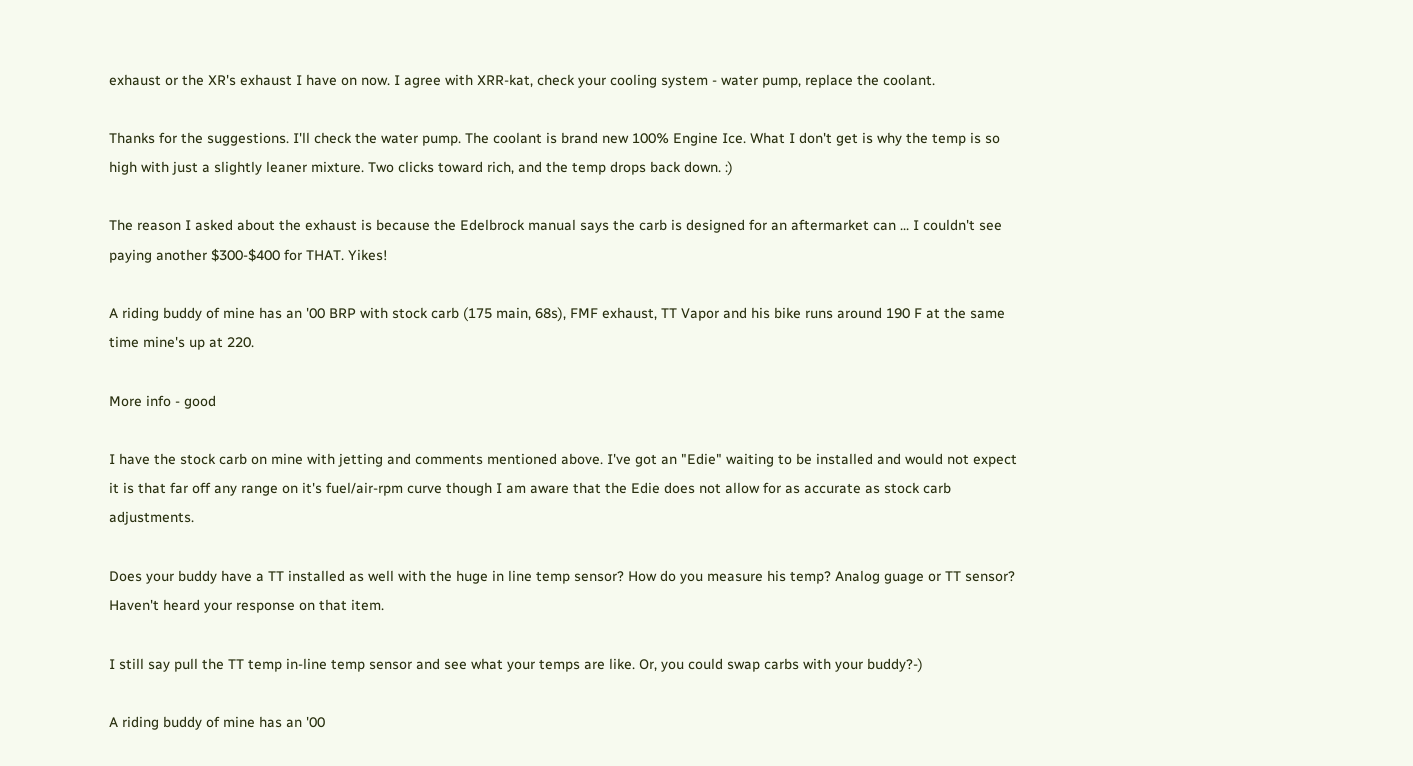exhaust or the XR's exhaust I have on now. I agree with XRR-kat, check your cooling system - water pump, replace the coolant.

Thanks for the suggestions. I'll check the water pump. The coolant is brand new 100% Engine Ice. What I don't get is why the temp is so high with just a slightly leaner mixture. Two clicks toward rich, and the temp drops back down. :)

The reason I asked about the exhaust is because the Edelbrock manual says the carb is designed for an aftermarket can ... I couldn't see paying another $300-$400 for THAT. Yikes!

A riding buddy of mine has an '00 BRP with stock carb (175 main, 68s), FMF exhaust, TT Vapor and his bike runs around 190 F at the same time mine's up at 220.

More info - good

I have the stock carb on mine with jetting and comments mentioned above. I've got an "Edie" waiting to be installed and would not expect it is that far off any range on it's fuel/air-rpm curve though I am aware that the Edie does not allow for as accurate as stock carb adjustments.

Does your buddy have a TT installed as well with the huge in line temp sensor? How do you measure his temp? Analog guage or TT sensor? Haven't heard your response on that item.

I still say pull the TT temp in-line temp sensor and see what your temps are like. Or, you could swap carbs with your buddy?-)

A riding buddy of mine has an '00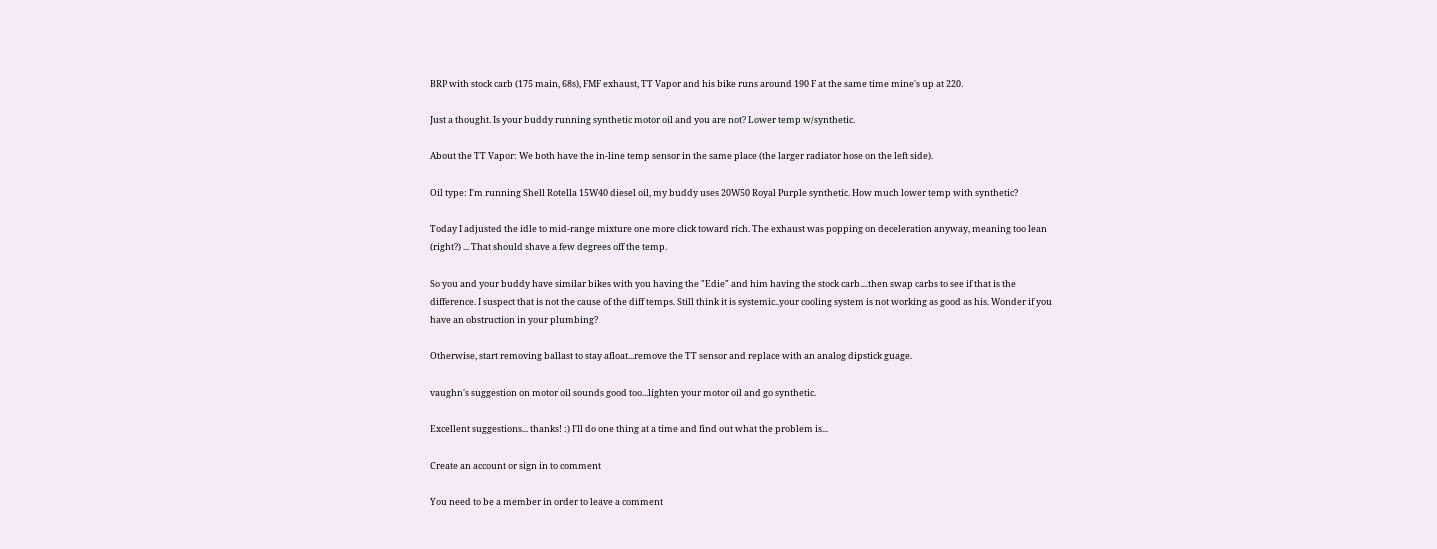BRP with stock carb (175 main, 68s), FMF exhaust, TT Vapor and his bike runs around 190 F at the same time mine's up at 220.

Just a thought. Is your buddy running synthetic motor oil and you are not? Lower temp w/synthetic.

About the TT Vapor: We both have the in-line temp sensor in the same place (the larger radiator hose on the left side).

Oil type: I'm running Shell Rotella 15W40 diesel oil, my buddy uses 20W50 Royal Purple synthetic. How much lower temp with synthetic?

Today I adjusted the idle to mid-range mixture one more click toward rich. The exhaust was popping on deceleration anyway, meaning too lean (right?) ... That should shave a few degrees off the temp.

So you and your buddy have similar bikes with you having the "Edie" and him having the stock carb....then swap carbs to see if that is the difference. I suspect that is not the cause of the diff temps. Still think it is systemic..your cooling system is not working as good as his. Wonder if you have an obstruction in your plumbing?

Otherwise, start removing ballast to stay afloat...remove the TT sensor and replace with an analog dipstick guage.

vaughn's suggestion on motor oil sounds good too...lighten your motor oil and go synthetic.

Excellent suggestions... thanks! :) I'll do one thing at a time and find out what the problem is...

Create an account or sign in to comment

You need to be a member in order to leave a comment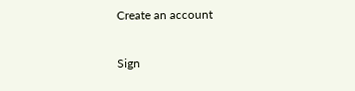Create an account

Sign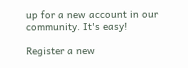up for a new account in our community. It's easy!

Register a new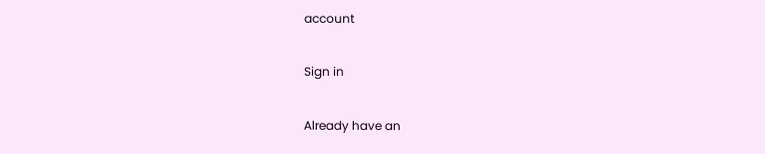account

Sign in

Already have an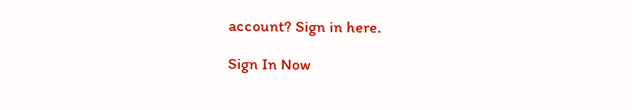account? Sign in here.

Sign In Now